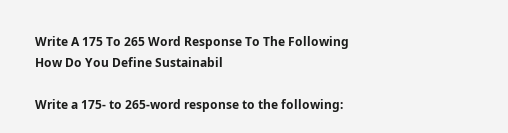Write A 175 To 265 Word Response To The Following How Do You Define Sustainabil

Write a 175- to 265-word response to the following: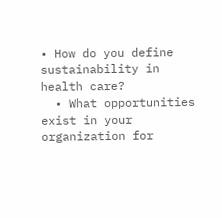• How do you define sustainability in health care?
  • What opportunities exist in your organization for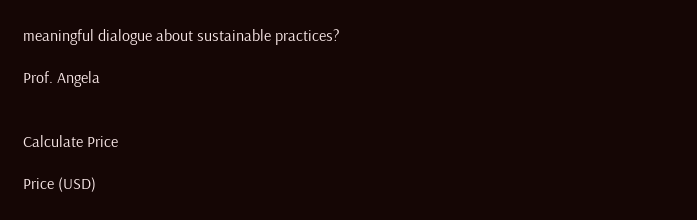meaningful dialogue about sustainable practices?

Prof. Angela


Calculate Price

Price (USD)